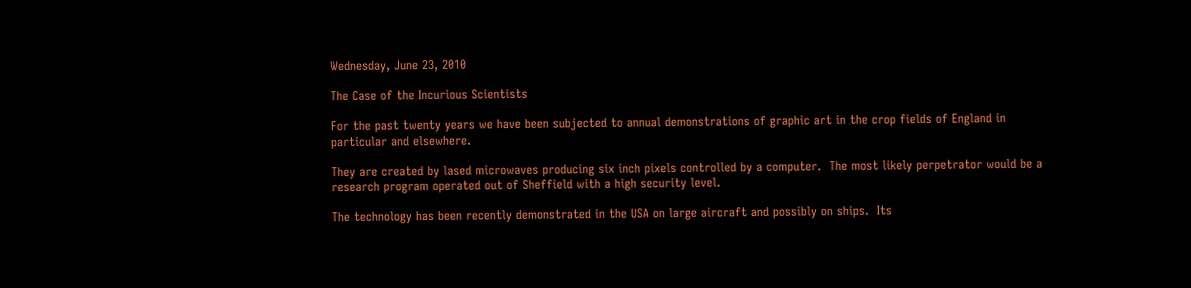Wednesday, June 23, 2010

The Case of the Incurious Scientists

For the past twenty years we have been subjected to annual demonstrations of graphic art in the crop fields of England in particular and elsewhere.

They are created by lased microwaves producing six inch pixels controlled by a computer.  The most likely perpetrator would be a research program operated out of Sheffield with a high security level.

The technology has been recently demonstrated in the USA on large aircraft and possibly on ships.  Its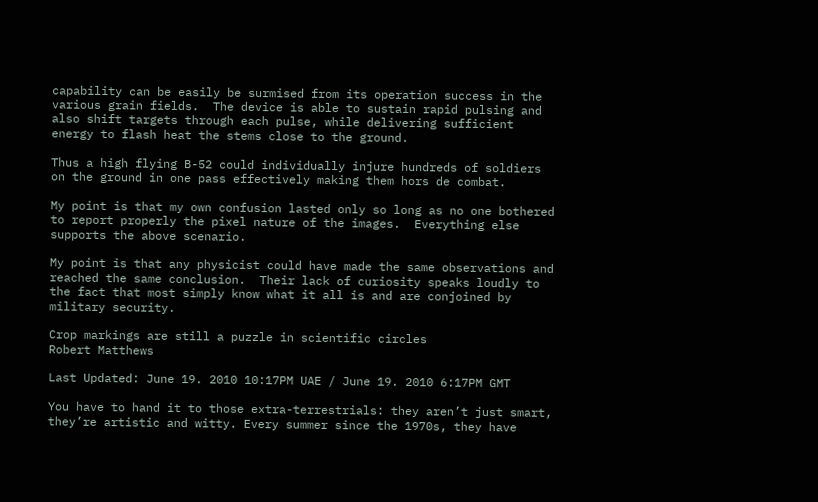capability can be easily be surmised from its operation success in the various grain fields.  The device is able to sustain rapid pulsing and also shift targets through each pulse, while delivering sufficient energy to flash heat the stems close to the ground.

Thus a high flying B-52 could individually injure hundreds of soldiers on the ground in one pass effectively making them hors de combat.

My point is that my own confusion lasted only so long as no one bothered to report properly the pixel nature of the images.  Everything else supports the above scenario.

My point is that any physicist could have made the same observations and reached the same conclusion.  Their lack of curiosity speaks loudly to the fact that most simply know what it all is and are conjoined by military security.

Crop markings are still a puzzle in scientific circles
Robert Matthews

Last Updated: June 19. 2010 10:17PM UAE / June 19. 2010 6:17PM GMT

You have to hand it to those extra-terrestrials: they aren’t just smart, they’re artistic and witty. Every summer since the 1970s, they have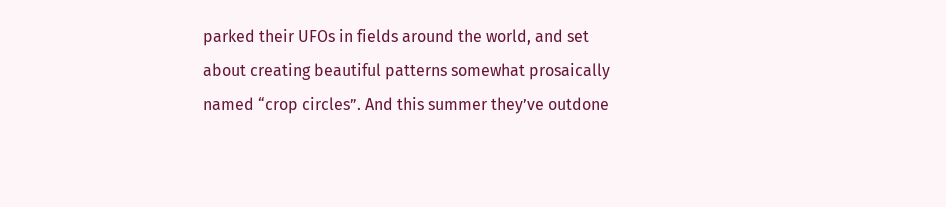parked their UFOs in fields around the world, and set about creating beautiful patterns somewhat prosaically named “crop circles”. And this summer they’ve outdone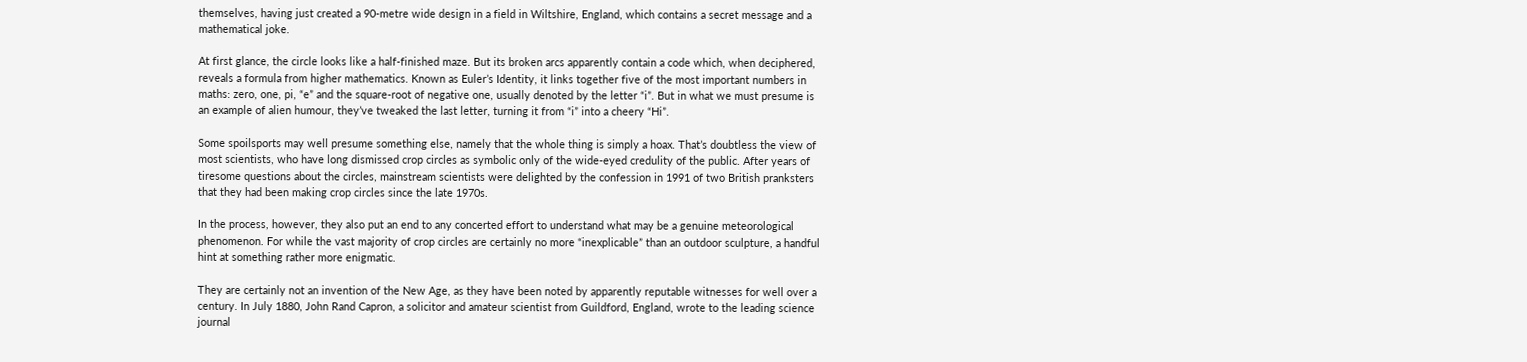themselves, having just created a 90-metre wide design in a field in Wiltshire, England, which contains a secret message and a mathematical joke.

At first glance, the circle looks like a half-finished maze. But its broken arcs apparently contain a code which, when deciphered, reveals a formula from higher mathematics. Known as Euler’s Identity, it links together five of the most important numbers in maths: zero, one, pi, “e” and the square-root of negative one, usually denoted by the letter “i”. But in what we must presume is an example of alien humour, they’ve tweaked the last letter, turning it from “i” into a cheery “Hi”.

Some spoilsports may well presume something else, namely that the whole thing is simply a hoax. That’s doubtless the view of most scientists, who have long dismissed crop circles as symbolic only of the wide-eyed credulity of the public. After years of tiresome questions about the circles, mainstream scientists were delighted by the confession in 1991 of two British pranksters that they had been making crop circles since the late 1970s.

In the process, however, they also put an end to any concerted effort to understand what may be a genuine meteorological phenomenon. For while the vast majority of crop circles are certainly no more “inexplicable” than an outdoor sculpture, a handful hint at something rather more enigmatic.

They are certainly not an invention of the New Age, as they have been noted by apparently reputable witnesses for well over a century. In July 1880, John Rand Capron, a solicitor and amateur scientist from Guildford, England, wrote to the leading science journal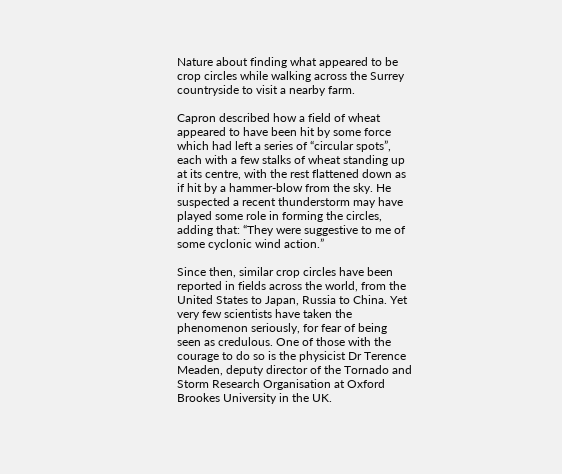Nature about finding what appeared to be crop circles while walking across the Surrey countryside to visit a nearby farm.

Capron described how a field of wheat appeared to have been hit by some force which had left a series of “circular spots”, each with a few stalks of wheat standing up at its centre, with the rest flattened down as if hit by a hammer-blow from the sky. He suspected a recent thunderstorm may have played some role in forming the circles, adding that: “They were suggestive to me of some cyclonic wind action.”

Since then, similar crop circles have been reported in fields across the world, from the United States to Japan, Russia to China. Yet very few scientists have taken the phenomenon seriously, for fear of being seen as credulous. One of those with the courage to do so is the physicist Dr Terence Meaden, deputy director of the Tornado and Storm Research Organisation at Oxford Brookes University in the UK.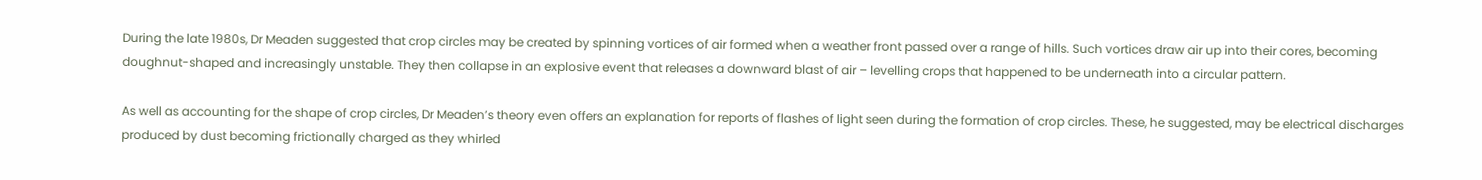During the late 1980s, Dr Meaden suggested that crop circles may be created by spinning vortices of air formed when a weather front passed over a range of hills. Such vortices draw air up into their cores, becoming doughnut-shaped and increasingly unstable. They then collapse in an explosive event that releases a downward blast of air – levelling crops that happened to be underneath into a circular pattern.

As well as accounting for the shape of crop circles, Dr Meaden’s theory even offers an explanation for reports of flashes of light seen during the formation of crop circles. These, he suggested, may be electrical discharges produced by dust becoming frictionally charged as they whirled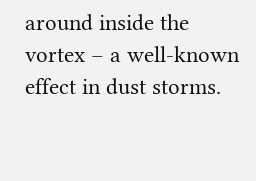around inside the vortex – a well-known effect in dust storms.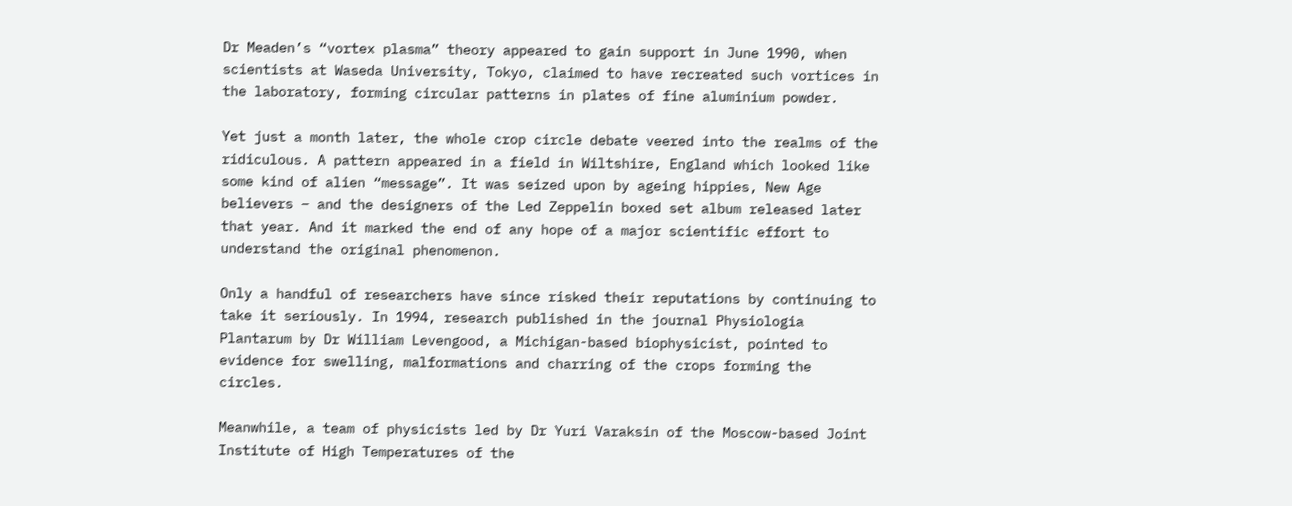Dr Meaden’s “vortex plasma” theory appeared to gain support in June 1990, when scientists at Waseda University, Tokyo, claimed to have recreated such vortices in the laboratory, forming circular patterns in plates of fine aluminium powder.

Yet just a month later, the whole crop circle debate veered into the realms of the ridiculous. A pattern appeared in a field in Wiltshire, England which looked like some kind of alien “message”. It was seized upon by ageing hippies, New Age believers – and the designers of the Led Zeppelin boxed set album released later that year. And it marked the end of any hope of a major scientific effort to understand the original phenomenon.

Only a handful of researchers have since risked their reputations by continuing to take it seriously. In 1994, research published in the journal Physiologia Plantarum by Dr William Levengood, a Michigan-based biophysicist, pointed to evidence for swelling, malformations and charring of the crops forming the circles.

Meanwhile, a team of physicists led by Dr Yuri Varaksin of the Moscow-based Joint Institute of High Temperatures of the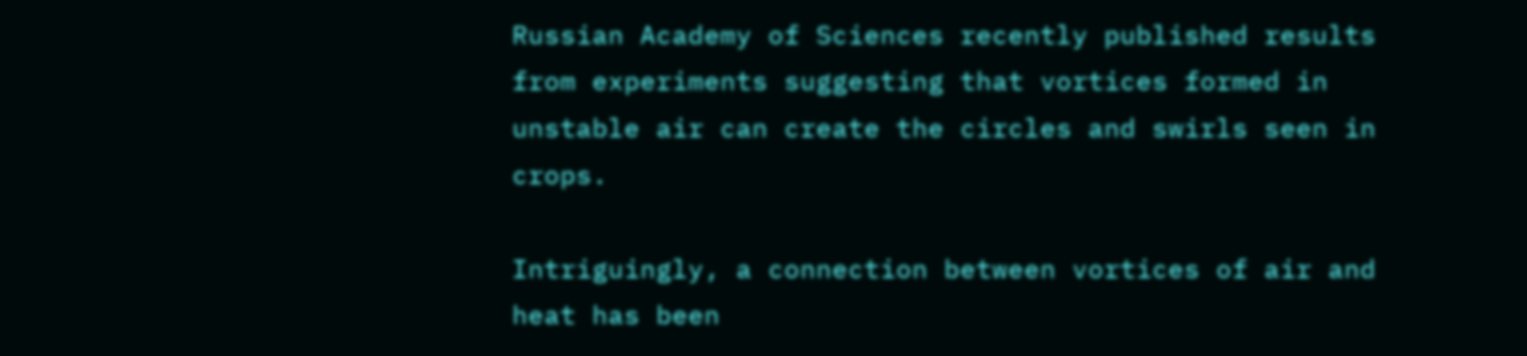Russian Academy of Sciences recently published results from experiments suggesting that vortices formed in unstable air can create the circles and swirls seen in crops.

Intriguingly, a connection between vortices of air and heat has been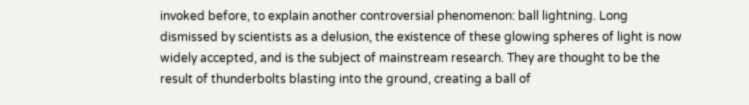invoked before, to explain another controversial phenomenon: ball lightning. Long dismissed by scientists as a delusion, the existence of these glowing spheres of light is now widely accepted, and is the subject of mainstream research. They are thought to be the result of thunderbolts blasting into the ground, creating a ball of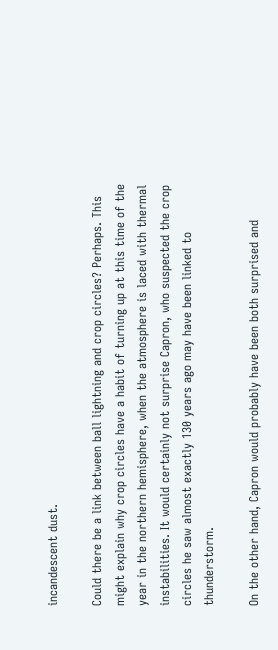incandescent dust.

Could there be a link between ball lightning and crop circles? Perhaps. This might explain why crop circles have a habit of turning up at this time of the year in the northern hemisphere, when the atmosphere is laced with thermal instabilities. It would certainly not surprise Capron, who suspected the crop circles he saw almost exactly 130 years ago may have been linked to thunderstorm.

On the other hand, Capron would probably have been both surprised and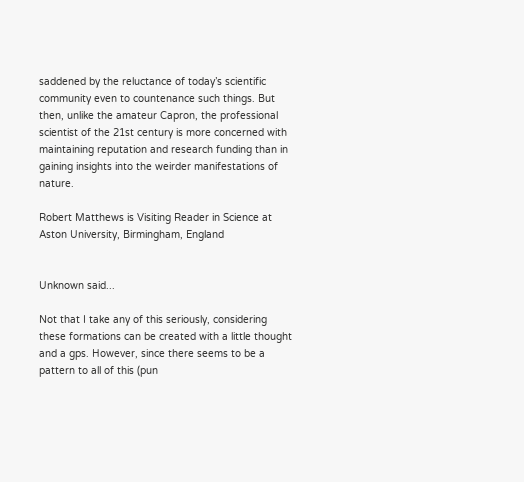saddened by the reluctance of today’s scientific community even to countenance such things. But then, unlike the amateur Capron, the professional scientist of the 21st century is more concerned with maintaining reputation and research funding than in gaining insights into the weirder manifestations of nature.

Robert Matthews is Visiting Reader in Science at Aston University, Birmingham, England


Unknown said...

Not that I take any of this seriously, considering these formations can be created with a little thought and a gps. However, since there seems to be a pattern to all of this (pun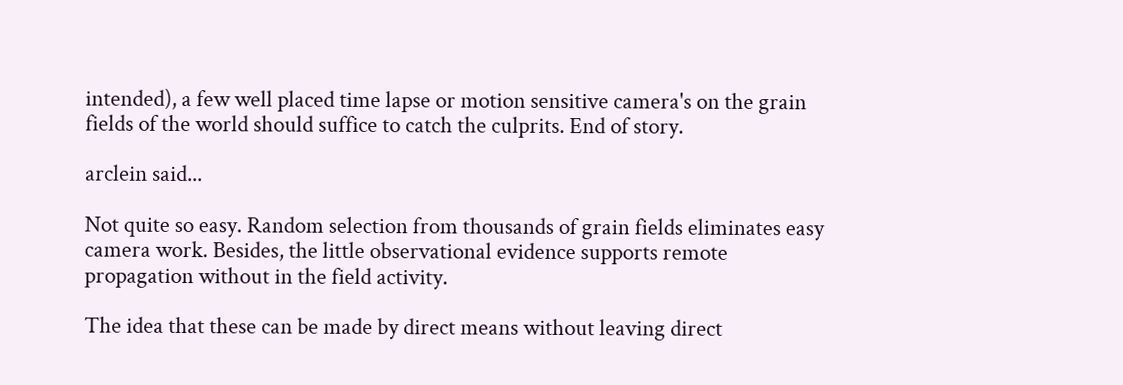intended), a few well placed time lapse or motion sensitive camera's on the grain fields of the world should suffice to catch the culprits. End of story.

arclein said...

Not quite so easy. Random selection from thousands of grain fields eliminates easy camera work. Besides, the little observational evidence supports remote propagation without in the field activity.

The idea that these can be made by direct means without leaving direct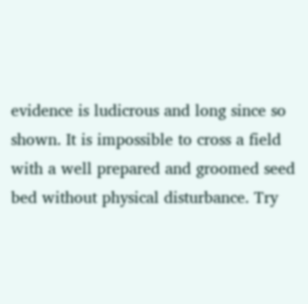evidence is ludicrous and long since so shown. It is impossible to cross a field with a well prepared and groomed seed bed without physical disturbance. Try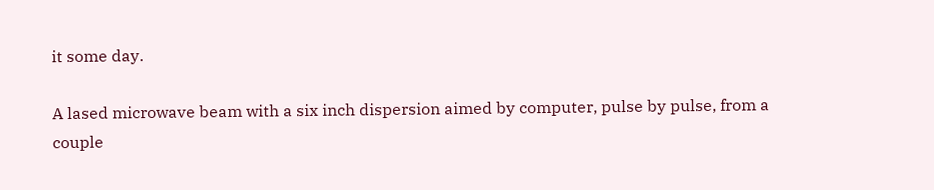it some day.

A lased microwave beam with a six inch dispersion aimed by computer, pulse by pulse, from a couple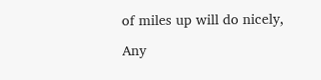of miles up will do nicely,

Any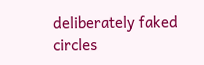deliberately faked circles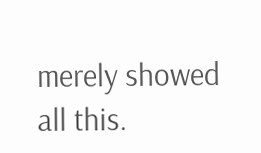merely showed all this.